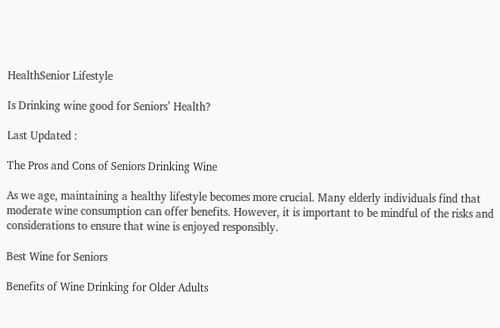HealthSenior Lifestyle

Is Drinking wine good for Seniors’ Health?

Last Updated :

The Pros and Cons of Seniors Drinking Wine

As we age, maintaining a healthy lifestyle becomes more crucial. Many elderly individuals find that moderate wine consumption can offer benefits. However, it is important to be mindful of the risks and considerations to ensure that wine is enjoyed responsibly.

Best Wine for Seniors

Benefits of Wine Drinking for Older Adults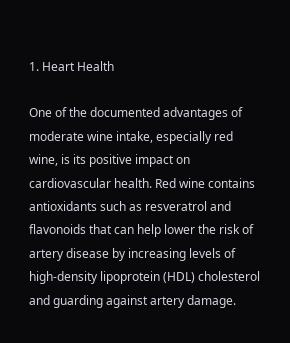1. Heart Health

One of the documented advantages of moderate wine intake, especially red wine, is its positive impact on cardiovascular health. Red wine contains antioxidants such as resveratrol and flavonoids that can help lower the risk of artery disease by increasing levels of high-density lipoprotein (HDL) cholesterol and guarding against artery damage.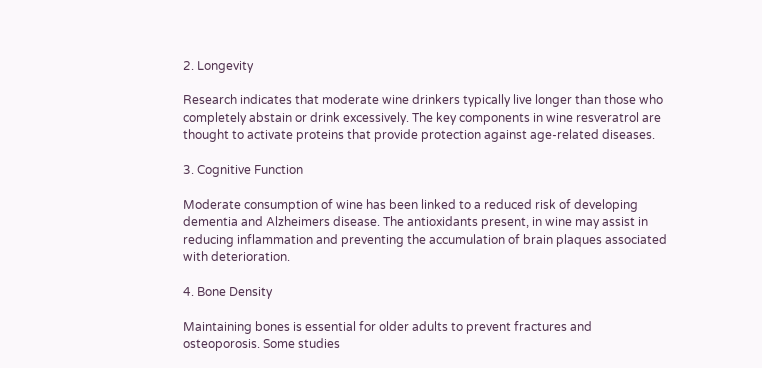2. Longevity

Research indicates that moderate wine drinkers typically live longer than those who completely abstain or drink excessively. The key components in wine resveratrol are thought to activate proteins that provide protection against age-related diseases.

3. Cognitive Function

Moderate consumption of wine has been linked to a reduced risk of developing dementia and Alzheimers disease. The antioxidants present, in wine may assist in reducing inflammation and preventing the accumulation of brain plaques associated with deterioration.

4. Bone Density

Maintaining bones is essential for older adults to prevent fractures and osteoporosis. Some studies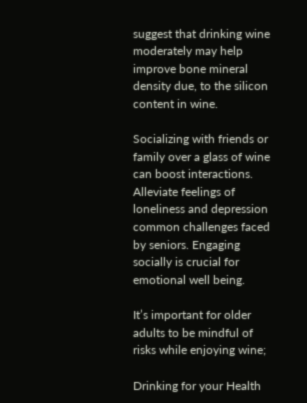suggest that drinking wine moderately may help improve bone mineral density due, to the silicon content in wine.

Socializing with friends or family over a glass of wine can boost interactions. Alleviate feelings of loneliness and depression common challenges faced by seniors. Engaging socially is crucial for emotional well being.

It’s important for older adults to be mindful of risks while enjoying wine;

Drinking for your Health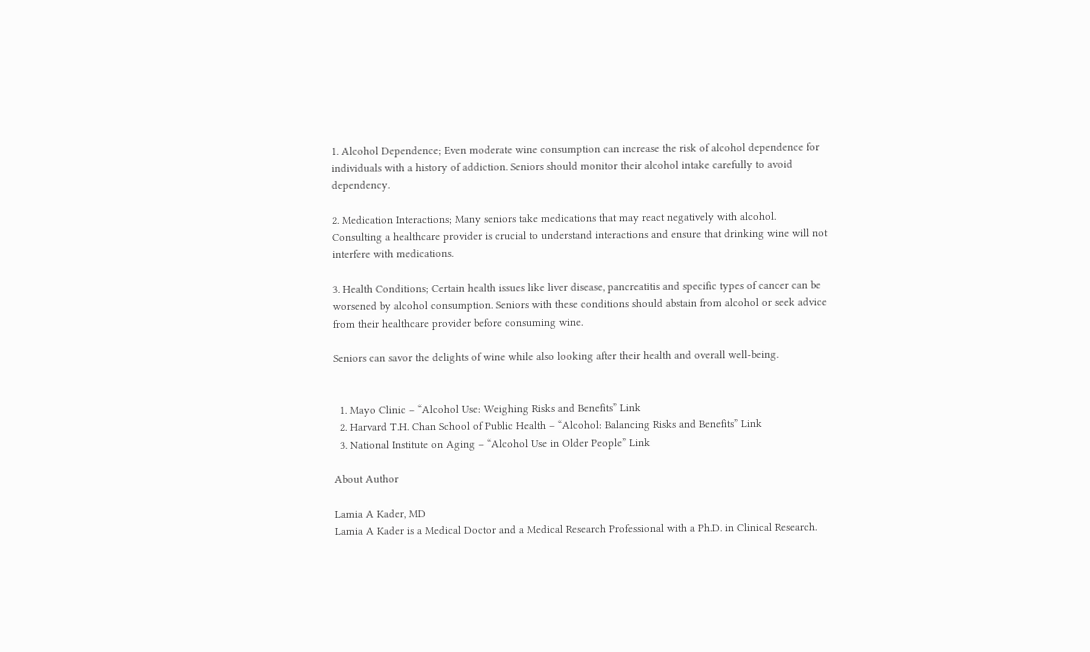1. Alcohol Dependence; Even moderate wine consumption can increase the risk of alcohol dependence for individuals with a history of addiction. Seniors should monitor their alcohol intake carefully to avoid dependency.

2. Medication Interactions; Many seniors take medications that may react negatively with alcohol. Consulting a healthcare provider is crucial to understand interactions and ensure that drinking wine will not interfere with medications.

3. Health Conditions; Certain health issues like liver disease, pancreatitis and specific types of cancer can be worsened by alcohol consumption. Seniors with these conditions should abstain from alcohol or seek advice from their healthcare provider before consuming wine.

Seniors can savor the delights of wine while also looking after their health and overall well-being.


  1. Mayo Clinic – “Alcohol Use: Weighing Risks and Benefits” Link
  2. Harvard T.H. Chan School of Public Health – “Alcohol: Balancing Risks and Benefits” Link
  3. National Institute on Aging – “Alcohol Use in Older People” Link

About Author

Lamia A Kader, MD
Lamia A Kader is a Medical Doctor and a Medical Research Professional with a Ph.D. in Clinical Research.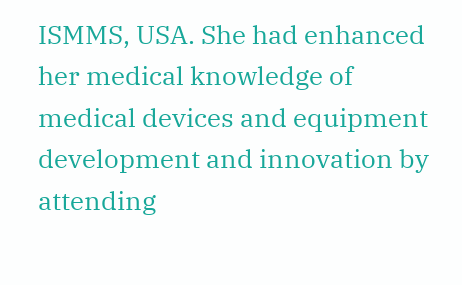ISMMS, USA. She had enhanced her medical knowledge of medical devices and equipment development and innovation by attending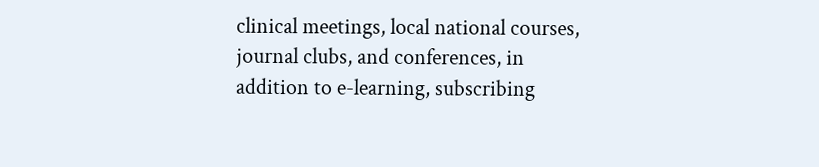clinical meetings, local national courses, journal clubs, and conferences, in addition to e-learning, subscribing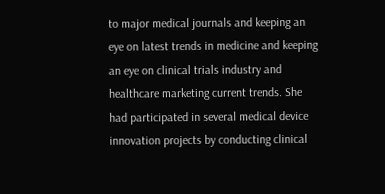to major medical journals and keeping an eye on latest trends in medicine and keeping an eye on clinical trials industry and healthcare marketing current trends. She had participated in several medical device innovation projects by conducting clinical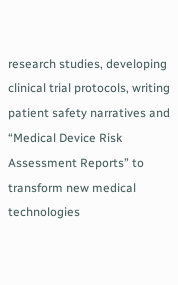research studies, developing clinical trial protocols, writing patient safety narratives and “Medical Device Risk Assessment Reports” to transform new medical technologies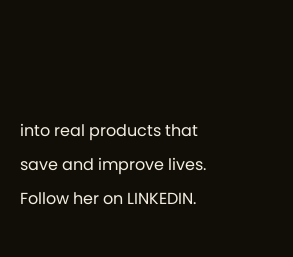into real products that save and improve lives. Follow her on LINKEDIN.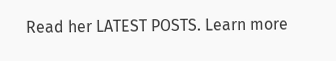Read her LATEST POSTS. Learn more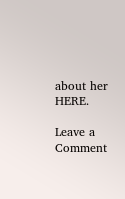about her HERE.

Leave a Comment